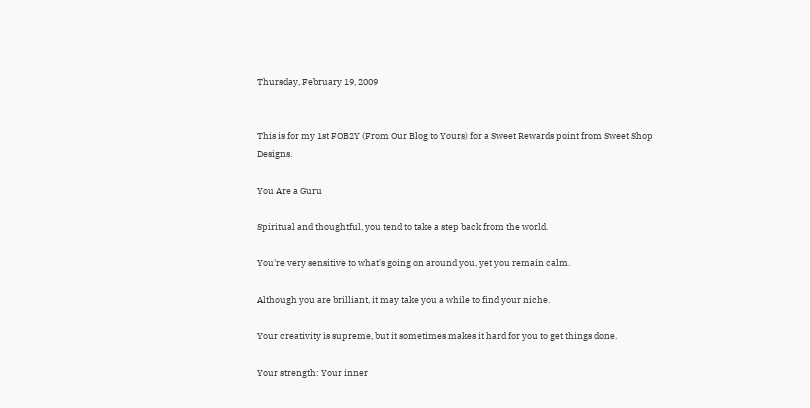Thursday, February 19, 2009


This is for my 1st FOB2Y (From Our Blog to Yours) for a Sweet Rewards point from Sweet Shop Designs.

You Are a Guru

Spiritual and thoughtful, you tend to take a step back from the world.

You're very sensitive to what's going on around you, yet you remain calm.

Although you are brilliant, it may take you a while to find your niche.

Your creativity is supreme, but it sometimes makes it hard for you to get things done.

Your strength: Your inner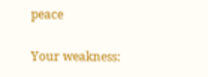peace

Your weakness: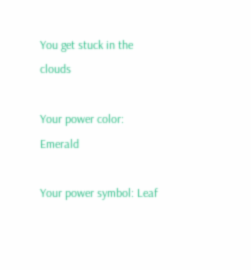You get stuck in the clouds

Your power color: Emerald

Your power symbol: Leaf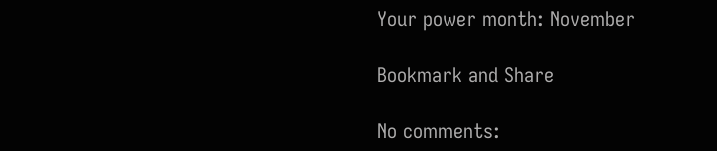Your power month: November

Bookmark and Share

No comments: